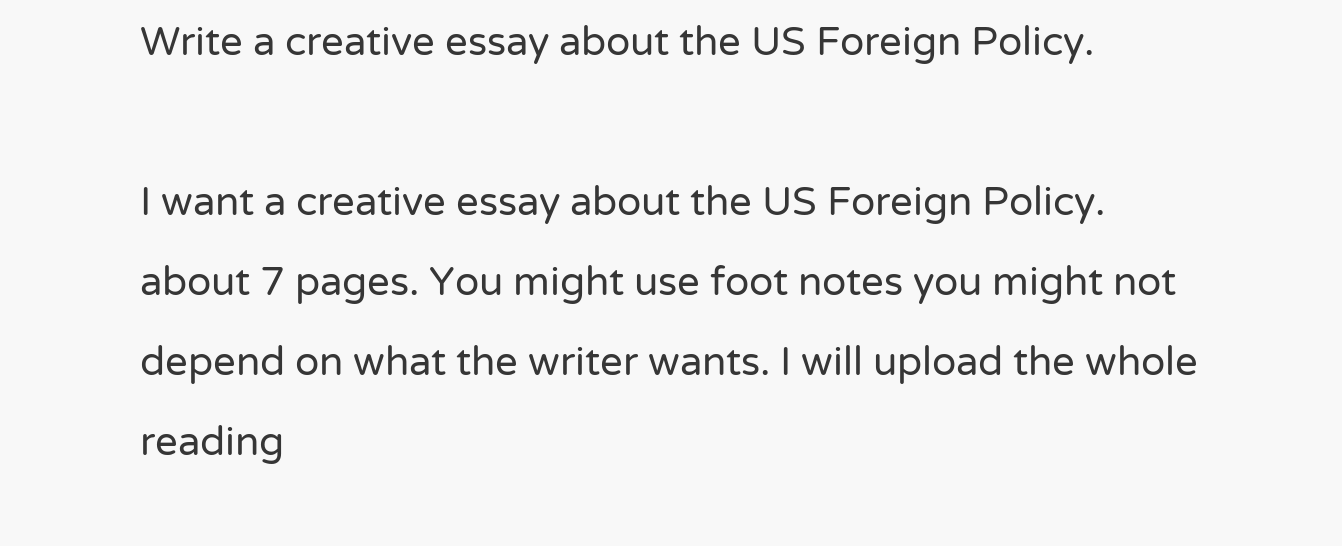Write a creative essay about the US Foreign Policy.

I want a creative essay about the US Foreign Policy.
about 7 pages. You might use foot notes you might not depend on what the writer wants. I will upload the whole reading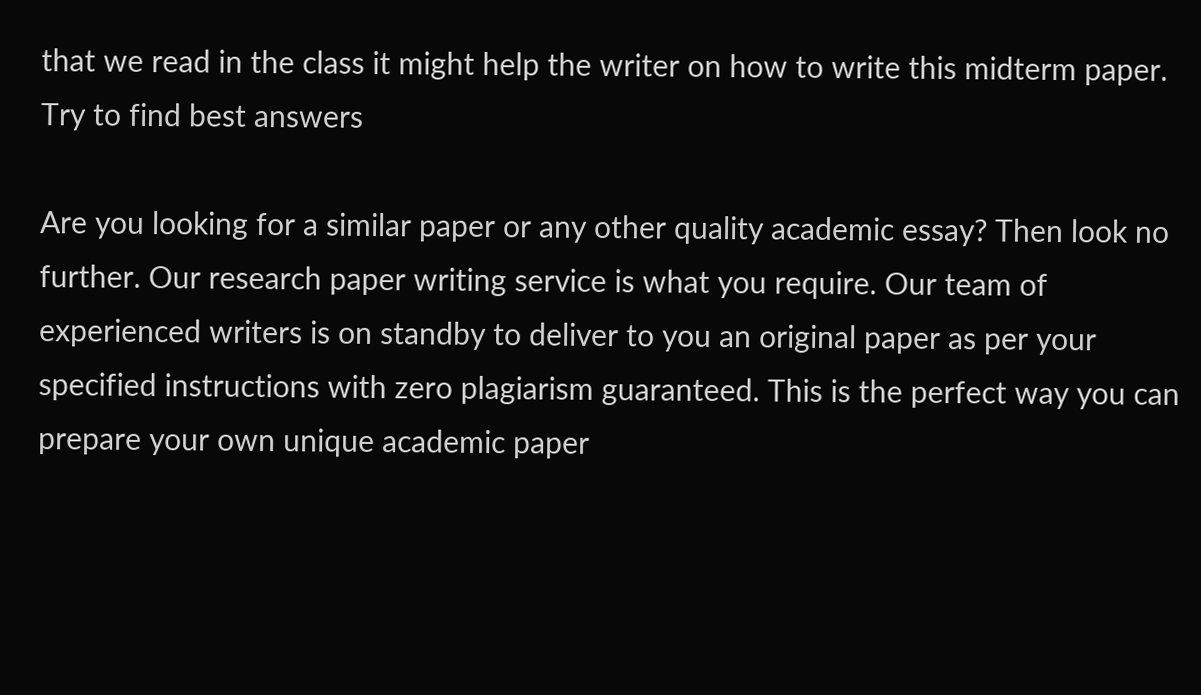that we read in the class it might help the writer on how to write this midterm paper.
Try to find best answers

Are you looking for a similar paper or any other quality academic essay? Then look no further. Our research paper writing service is what you require. Our team of experienced writers is on standby to deliver to you an original paper as per your specified instructions with zero plagiarism guaranteed. This is the perfect way you can prepare your own unique academic paper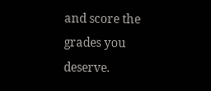and score the grades you deserve.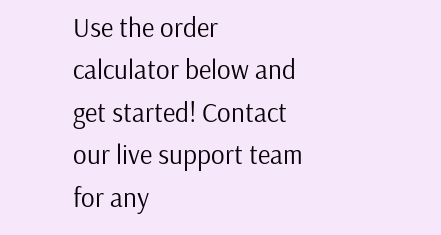Use the order calculator below and get started! Contact our live support team for any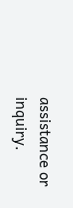assistance or inquiry.